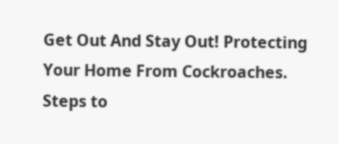Get Out And Stay Out! Protecting Your Home From Cockroaches. Steps to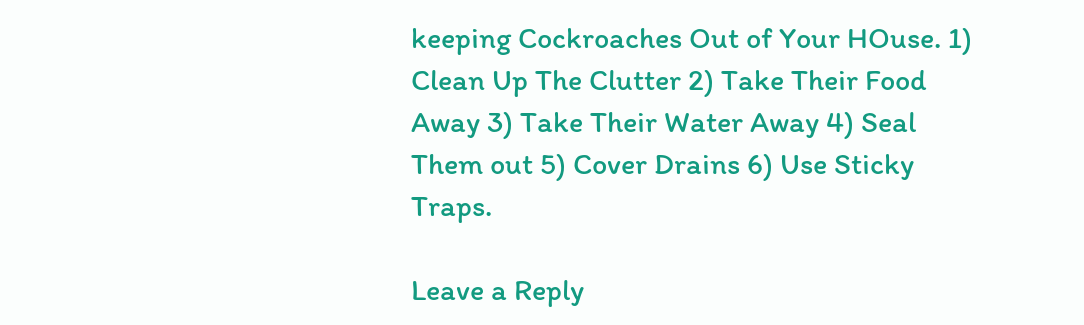keeping Cockroaches Out of Your HOuse. 1) Clean Up The Clutter 2) Take Their Food Away 3) Take Their Water Away 4) Seal Them out 5) Cover Drains 6) Use Sticky Traps.

Leave a Reply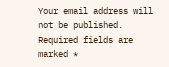Your email address will not be published. Required fields are marked *